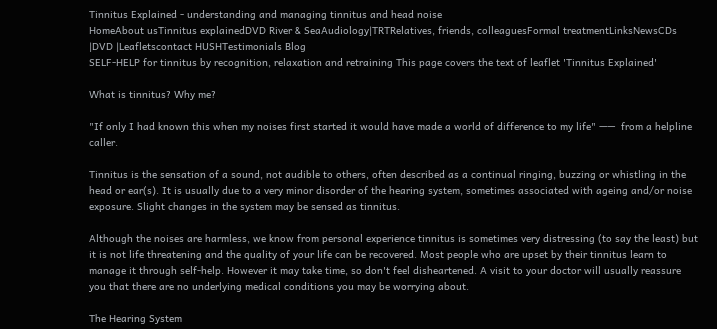Tinnitus Explained - understanding and managing tinnitus and head noise
HomeAbout usTinnitus explainedDVD River & SeaAudiology|TRTRelatives, friends, colleaguesFormal treatmentLinksNewsCDs |DVD |Leafletscontact HUSHTestimonials Blog
SELF-HELP for tinnitus by recognition, relaxation and retraining This page covers the text of leaflet 'Tinnitus Explained'

What is tinnitus? Why me?

"If only I had known this when my noises first started it would have made a world of difference to my life" ——  from a helpline caller.

Tinnitus is the sensation of a sound, not audible to others, often described as a continual ringing, buzzing or whistling in the head or ear(s). It is usually due to a very minor disorder of the hearing system, sometimes associated with ageing and/or noise exposure. Slight changes in the system may be sensed as tinnitus.

Although the noises are harmless, we know from personal experience tinnitus is sometimes very distressing (to say the least) but it is not life threatening and the quality of your life can be recovered. Most people who are upset by their tinnitus learn to manage it through self-help. However it may take time, so don't feel disheartened. A visit to your doctor will usually reassure you that there are no underlying medical conditions you may be worrying about.

The Hearing System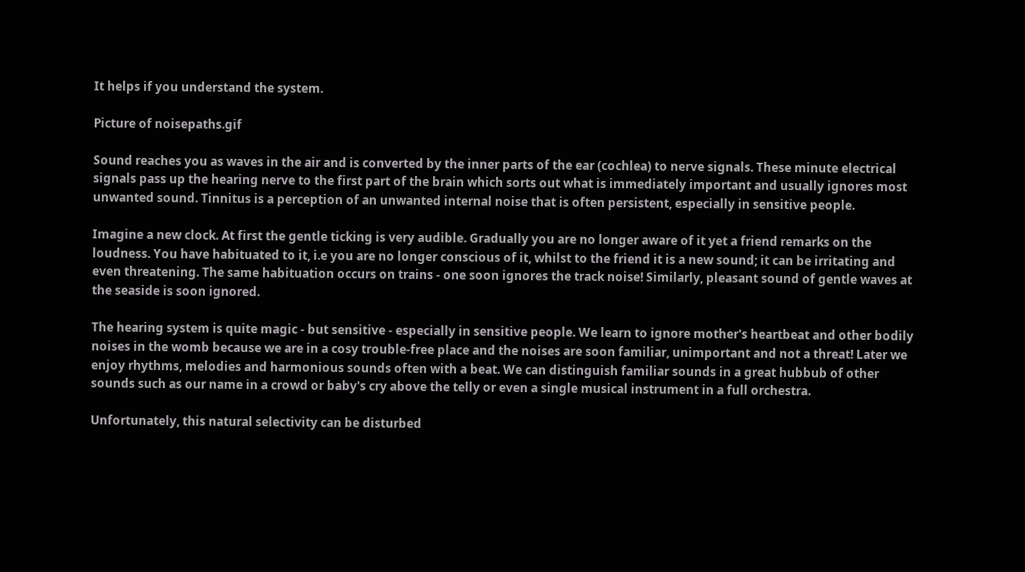It helps if you understand the system.

Picture of noisepaths.gif

Sound reaches you as waves in the air and is converted by the inner parts of the ear (cochlea) to nerve signals. These minute electrical signals pass up the hearing nerve to the first part of the brain which sorts out what is immediately important and usually ignores most unwanted sound. Tinnitus is a perception of an unwanted internal noise that is often persistent, especially in sensitive people.

Imagine a new clock. At first the gentle ticking is very audible. Gradually you are no longer aware of it yet a friend remarks on the loudness. You have habituated to it, i.e you are no longer conscious of it, whilst to the friend it is a new sound; it can be irritating and even threatening. The same habituation occurs on trains - one soon ignores the track noise! Similarly, pleasant sound of gentle waves at the seaside is soon ignored.

The hearing system is quite magic - but sensitive - especially in sensitive people. We learn to ignore mother's heartbeat and other bodily noises in the womb because we are in a cosy trouble-free place and the noises are soon familiar, unimportant and not a threat! Later we enjoy rhythms, melodies and harmonious sounds often with a beat. We can distinguish familiar sounds in a great hubbub of other sounds such as our name in a crowd or baby's cry above the telly or even a single musical instrument in a full orchestra.

Unfortunately, this natural selectivity can be disturbed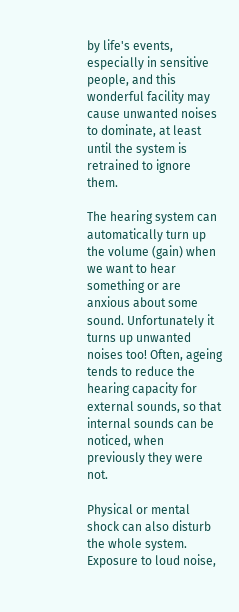by life's events, especially in sensitive people, and this wonderful facility may cause unwanted noises to dominate, at least until the system is retrained to ignore them.

The hearing system can automatically turn up the volume (gain) when we want to hear something or are anxious about some sound. Unfortunately it turns up unwanted noises too! Often, ageing tends to reduce the hearing capacity for external sounds, so that internal sounds can be noticed, when previously they were not.

Physical or mental shock can also disturb the whole system. Exposure to loud noise,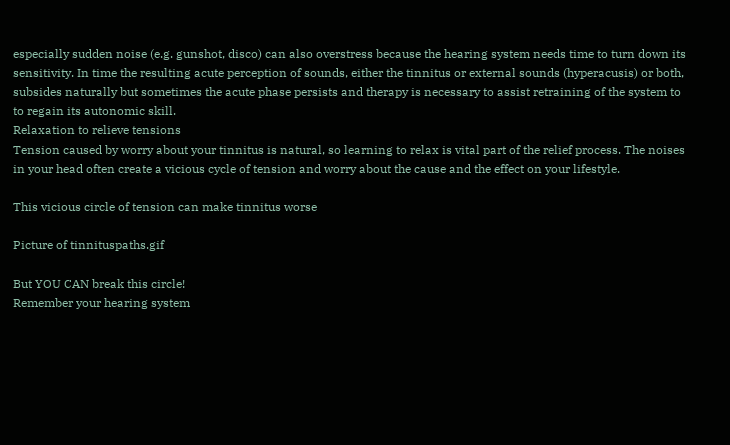especially sudden noise (e.g. gunshot, disco) can also overstress because the hearing system needs time to turn down its sensitivity. In time the resulting acute perception of sounds, either the tinnitus or external sounds (hyperacusis) or both, subsides naturally but sometimes the acute phase persists and therapy is necessary to assist retraining of the system to to regain its autonomic skill.
Relaxation to relieve tensions
Tension caused by worry about your tinnitus is natural, so learning to relax is vital part of the relief process. The noises in your head often create a vicious cycle of tension and worry about the cause and the effect on your lifestyle.

This vicious circle of tension can make tinnitus worse

Picture of tinnituspaths.gif

But YOU CAN break this circle!
Remember your hearing system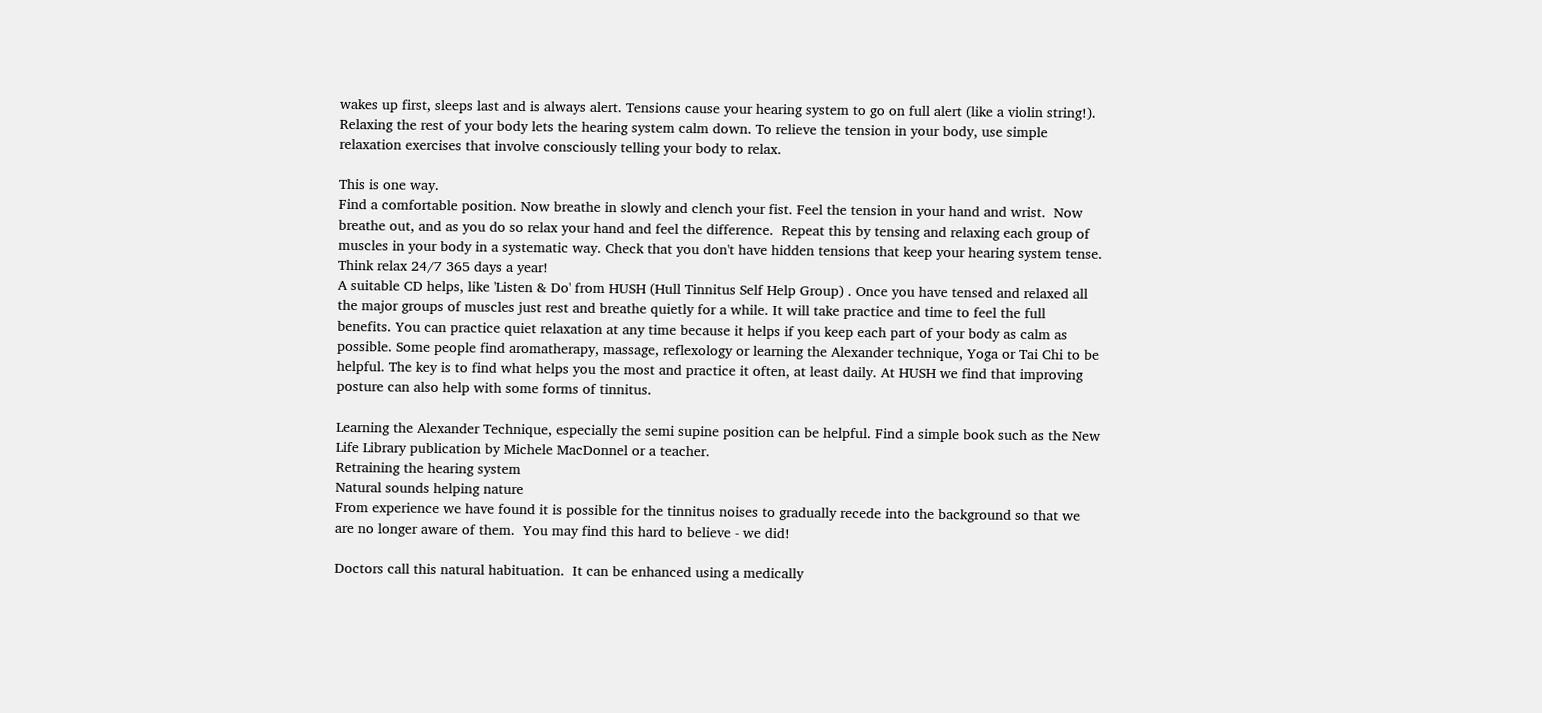wakes up first, sleeps last and is always alert. Tensions cause your hearing system to go on full alert (like a violin string!). Relaxing the rest of your body lets the hearing system calm down. To relieve the tension in your body, use simple relaxation exercises that involve consciously telling your body to relax.

This is one way.
Find a comfortable position. Now breathe in slowly and clench your fist. Feel the tension in your hand and wrist.  Now breathe out, and as you do so relax your hand and feel the difference.  Repeat this by tensing and relaxing each group of muscles in your body in a systematic way. Check that you don't have hidden tensions that keep your hearing system tense.
Think relax 24/7 365 days a year!
A suitable CD helps, like 'Listen & Do' from HUSH (Hull Tinnitus Self Help Group) . Once you have tensed and relaxed all the major groups of muscles just rest and breathe quietly for a while. It will take practice and time to feel the full  benefits. You can practice quiet relaxation at any time because it helps if you keep each part of your body as calm as possible. Some people find aromatherapy, massage, reflexology or learning the Alexander technique, Yoga or Tai Chi to be helpful. The key is to find what helps you the most and practice it often, at least daily. At HUSH we find that improving posture can also help with some forms of tinnitus.

Learning the Alexander Technique, especially the semi supine position can be helpful. Find a simple book such as the New Life Library publication by Michele MacDonnel or a teacher.
Retraining the hearing system
Natural sounds helping nature
From experience we have found it is possible for the tinnitus noises to gradually recede into the background so that we are no longer aware of them.  You may find this hard to believe - we did!

Doctors call this natural habituation.  It can be enhanced using a medically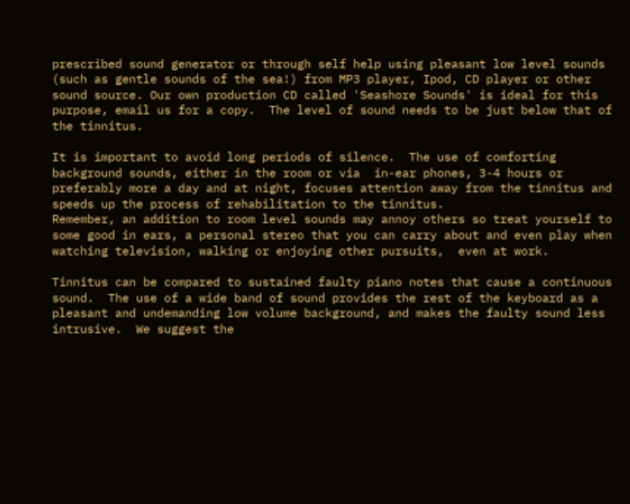prescribed sound generator or through self help using pleasant low level sounds (such as gentle sounds of the sea!) from MP3 player, Ipod, CD player or other sound source. Our own production CD called 'Seashore Sounds' is ideal for this purpose, email us for a copy.  The level of sound needs to be just below that of the tinnitus.

It is important to avoid long periods of silence.  The use of comforting background sounds, either in the room or via  in-ear phones, 3-4 hours or preferably more a day and at night, focuses attention away from the tinnitus and speeds up the process of rehabilitation to the tinnitus.
Remember, an addition to room level sounds may annoy others so treat yourself to some good in ears, a personal stereo that you can carry about and even play when watching television, walking or enjoying other pursuits,  even at work.

Tinnitus can be compared to sustained faulty piano notes that cause a continuous sound.  The use of a wide band of sound provides the rest of the keyboard as a pleasant and undemanding low volume background, and makes the faulty sound less intrusive.  We suggest the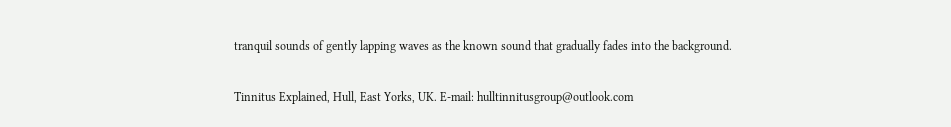tranquil sounds of gently lapping waves as the known sound that gradually fades into the background.

Tinnitus Explained, Hull, East Yorks, UK. E-mail: hulltinnitusgroup@outlook.com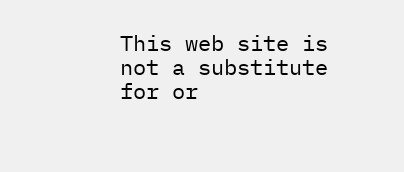This web site is not a substitute for or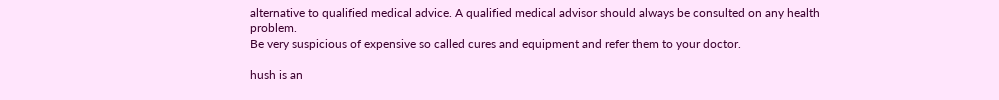alternative to qualified medical advice. A qualified medical advisor should always be consulted on any health problem.
Be very suspicious of expensive so called cures and equipment and refer them to your doctor.

hush is an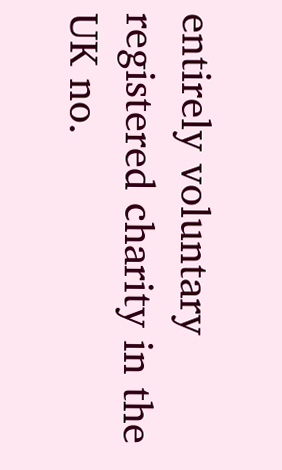entirely voluntary registered charity in the UK no.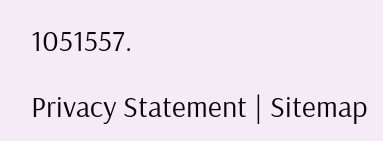1051557.

Privacy Statement | Sitemap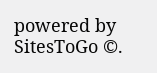powered by SitesToGo ©.